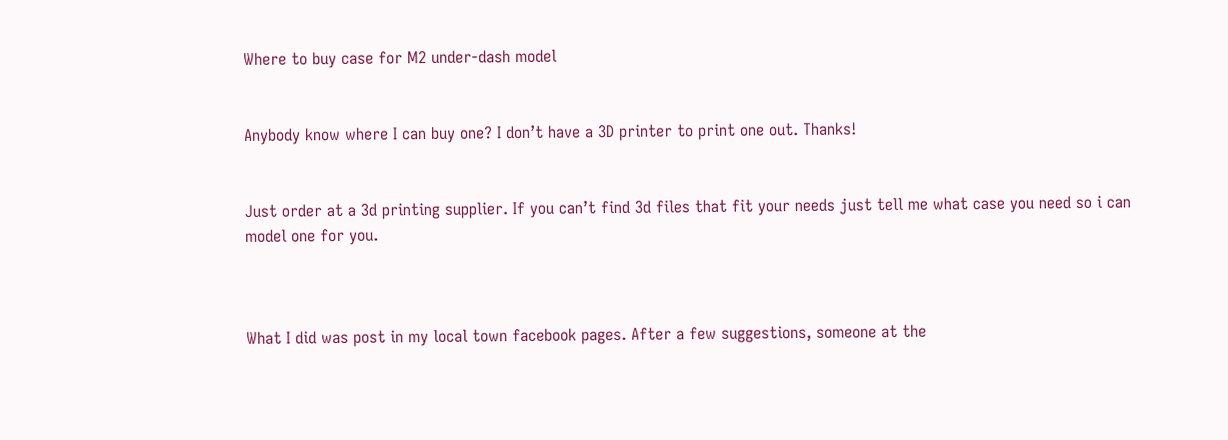Where to buy case for M2 under-dash model


Anybody know where I can buy one? I don’t have a 3D printer to print one out. Thanks!


Just order at a 3d printing supplier. If you can’t find 3d files that fit your needs just tell me what case you need so i can model one for you.



What I did was post in my local town facebook pages. After a few suggestions, someone at the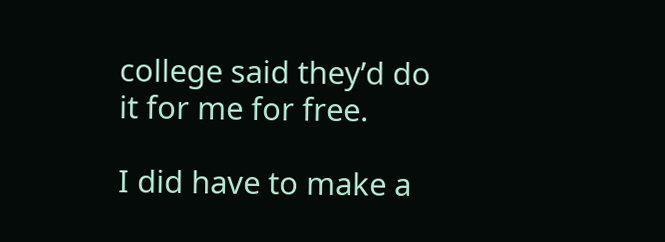college said they’d do it for me for free.

I did have to make a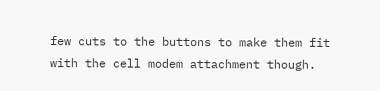few cuts to the buttons to make them fit with the cell modem attachment though.